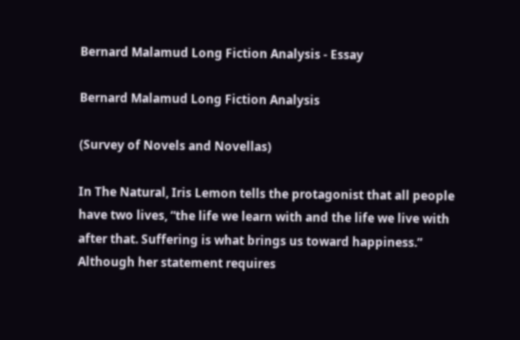Bernard Malamud Long Fiction Analysis - Essay

Bernard Malamud Long Fiction Analysis

(Survey of Novels and Novellas)

In The Natural, Iris Lemon tells the protagonist that all people have two lives, “the life we learn with and the life we live with after that. Suffering is what brings us toward happiness.” Although her statement requires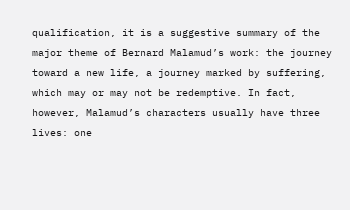qualification, it is a suggestive summary of the major theme of Bernard Malamud’s work: the journey toward a new life, a journey marked by suffering, which may or may not be redemptive. In fact, however, Malamud’s characters usually have three lives: one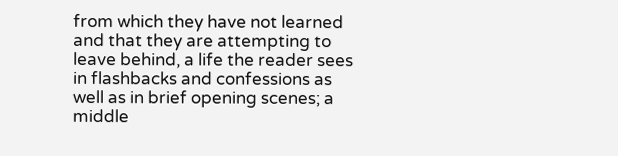from which they have not learned and that they are attempting to leave behind, a life the reader sees in flashbacks and confessions as well as in brief opening scenes; a middle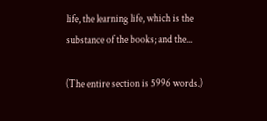life, the learning life, which is the substance of the books; and the...

(The entire section is 5996 words.)